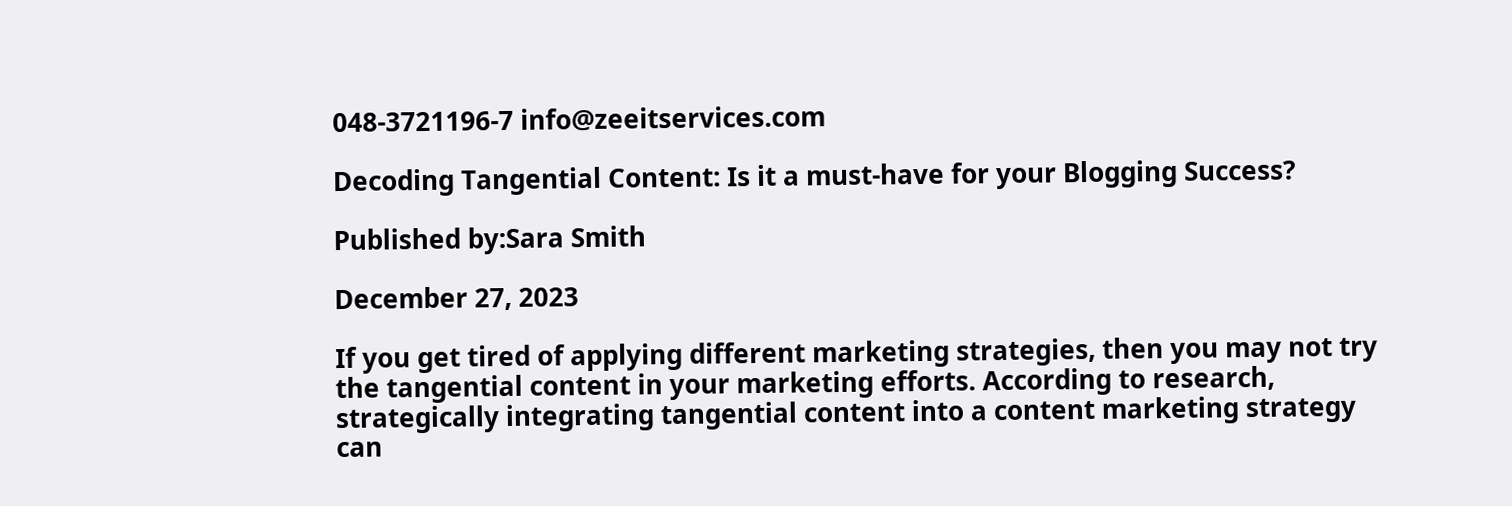048-3721196-7 info@zeeitservices.com

Decoding Tangential Content: Is it a must-have for your Blogging Success?

Published by:Sara Smith

December 27, 2023

If you get tired of applying different marketing strategies, then you may not try the tangential content in your marketing efforts. According to research, strategically integrating tangential content into a content marketing strategy can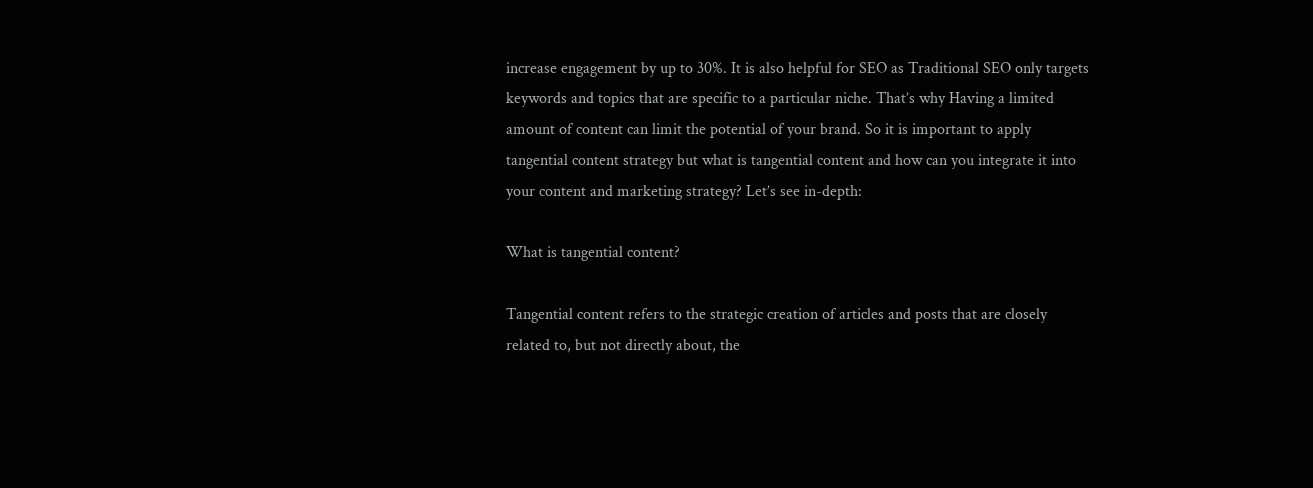increase engagement by up to 30%. It is also helpful for SEO as Traditional SEO only targets keywords and topics that are specific to a particular niche. That’s why Having a limited amount of content can limit the potential of your brand. So it is important to apply tangential content strategy but what is tangential content and how can you integrate it into your content and marketing strategy? Let’s see in-depth:

What is tangential content?

Tangential content refers to the strategic creation of articles and posts that are closely related to, but not directly about, the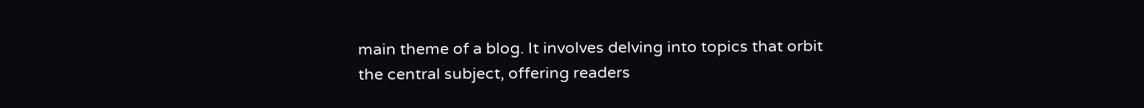main theme of a blog. It involves delving into topics that orbit the central subject, offering readers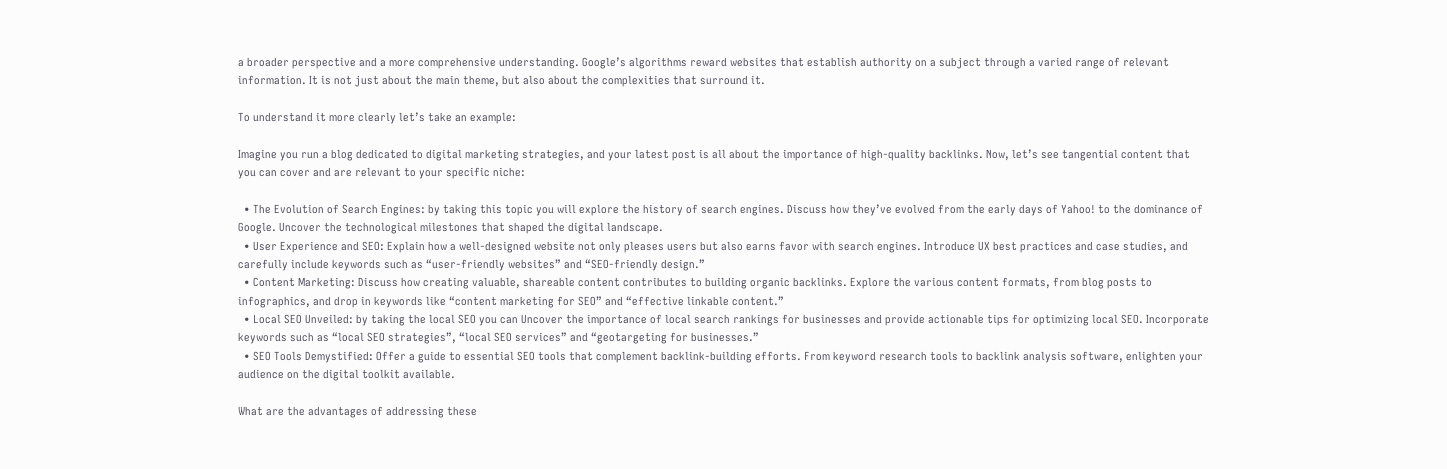a broader perspective and a more comprehensive understanding. Google’s algorithms reward websites that establish authority on a subject through a varied range of relevant information. It is not just about the main theme, but also about the complexities that surround it.

To understand it more clearly let’s take an example:

Imagine you run a blog dedicated to digital marketing strategies, and your latest post is all about the importance of high-quality backlinks. Now, let’s see tangential content that you can cover and are relevant to your specific niche:

  • The Evolution of Search Engines: by taking this topic you will explore the history of search engines. Discuss how they’ve evolved from the early days of Yahoo! to the dominance of Google. Uncover the technological milestones that shaped the digital landscape.
  • User Experience and SEO: Explain how a well-designed website not only pleases users but also earns favor with search engines. Introduce UX best practices and case studies, and carefully include keywords such as “user-friendly websites” and “SEO-friendly design.”
  • Content Marketing: Discuss how creating valuable, shareable content contributes to building organic backlinks. Explore the various content formats, from blog posts to infographics, and drop in keywords like “content marketing for SEO” and “effective linkable content.”
  • Local SEO Unveiled: by taking the local SEO you can Uncover the importance of local search rankings for businesses and provide actionable tips for optimizing local SEO. Incorporate keywords such as “local SEO strategies”, “local SEO services” and “geotargeting for businesses.”
  • SEO Tools Demystified: Offer a guide to essential SEO tools that complement backlink-building efforts. From keyword research tools to backlink analysis software, enlighten your audience on the digital toolkit available.

What are the advantages of addressing these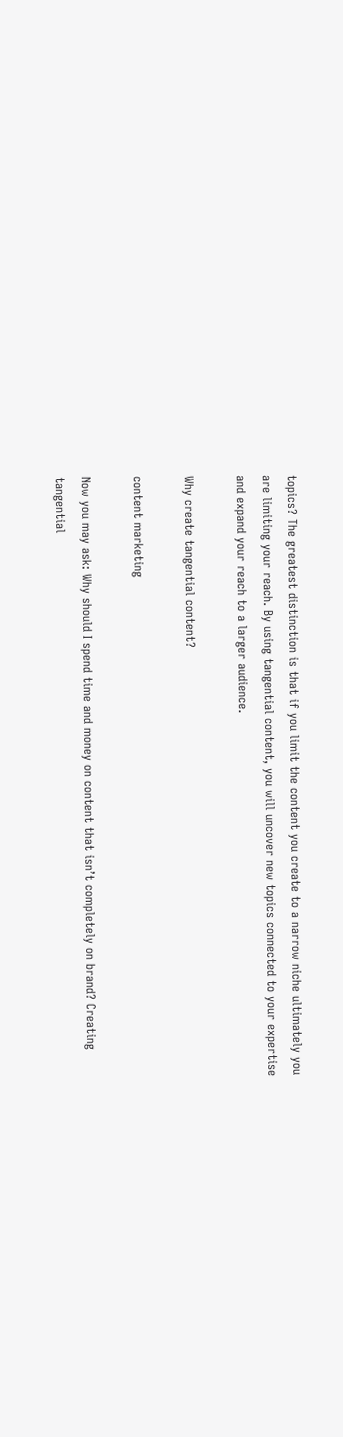topics? The greatest distinction is that if you limit the content you create to a narrow niche ultimately you are limiting your reach. By using tangential content, you will uncover new topics connected to your expertise and expand your reach to a larger audience.

Why create tangential content?

content marketing

Now you may ask: Why should I spend time and money on content that isn’t completely on brand? Creating tangential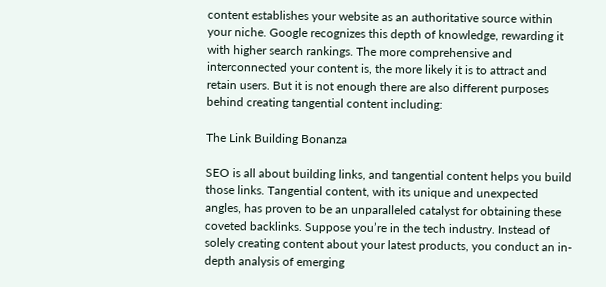content establishes your website as an authoritative source within your niche. Google recognizes this depth of knowledge, rewarding it with higher search rankings. The more comprehensive and interconnected your content is, the more likely it is to attract and retain users. But it is not enough there are also different purposes behind creating tangential content including:

The Link Building Bonanza

SEO is all about building links, and tangential content helps you build those links. Tangential content, with its unique and unexpected angles, has proven to be an unparalleled catalyst for obtaining these coveted backlinks. Suppose you’re in the tech industry. Instead of solely creating content about your latest products, you conduct an in-depth analysis of emerging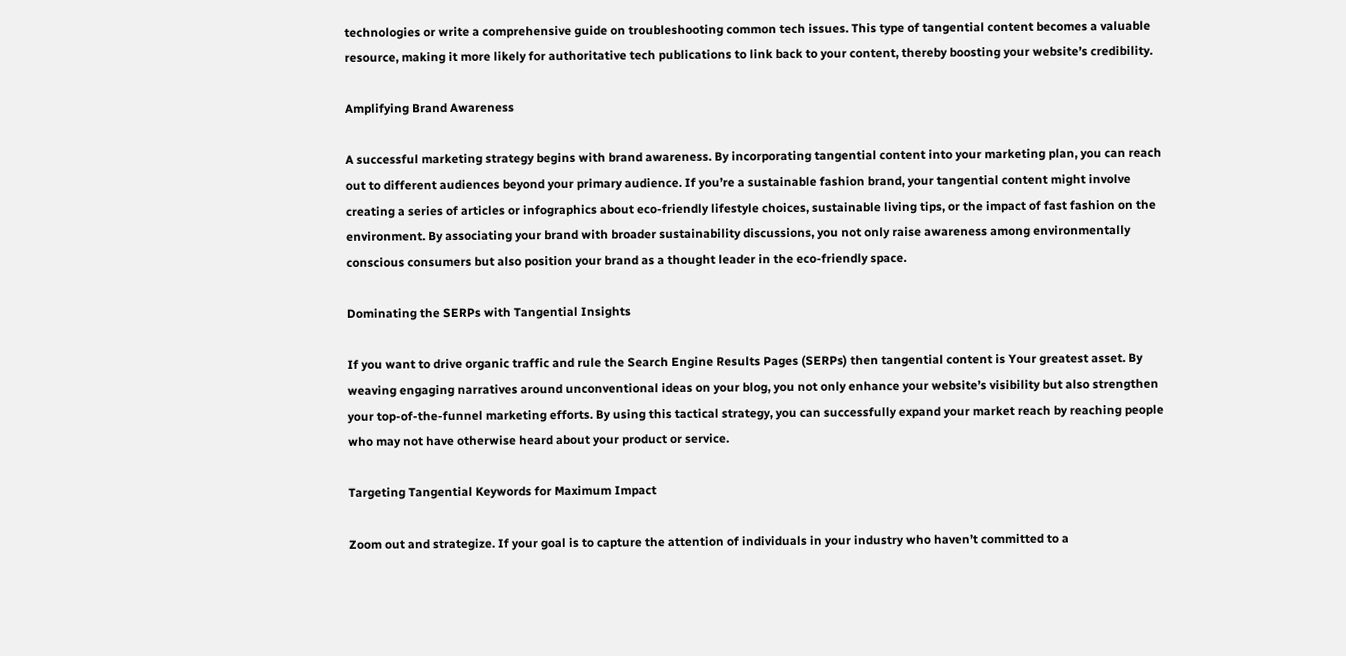technologies or write a comprehensive guide on troubleshooting common tech issues. This type of tangential content becomes a valuable resource, making it more likely for authoritative tech publications to link back to your content, thereby boosting your website’s credibility.

Amplifying Brand Awareness

A successful marketing strategy begins with brand awareness. By incorporating tangential content into your marketing plan, you can reach out to different audiences beyond your primary audience. If you’re a sustainable fashion brand, your tangential content might involve creating a series of articles or infographics about eco-friendly lifestyle choices, sustainable living tips, or the impact of fast fashion on the environment. By associating your brand with broader sustainability discussions, you not only raise awareness among environmentally conscious consumers but also position your brand as a thought leader in the eco-friendly space.

Dominating the SERPs with Tangential Insights

If you want to drive organic traffic and rule the Search Engine Results Pages (SERPs) then tangential content is Your greatest asset. By weaving engaging narratives around unconventional ideas on your blog, you not only enhance your website’s visibility but also strengthen your top-of-the-funnel marketing efforts. By using this tactical strategy, you can successfully expand your market reach by reaching people who may not have otherwise heard about your product or service.

Targeting Tangential Keywords for Maximum Impact

Zoom out and strategize. If your goal is to capture the attention of individuals in your industry who haven’t committed to a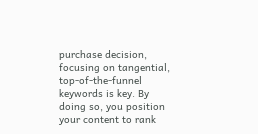purchase decision, focusing on tangential, top-of-the-funnel keywords is key. By doing so, you position your content to rank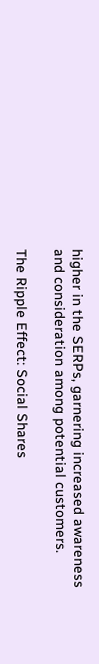higher in the SERPs, garnering increased awareness and consideration among potential customers.

The Ripple Effect: Social Shares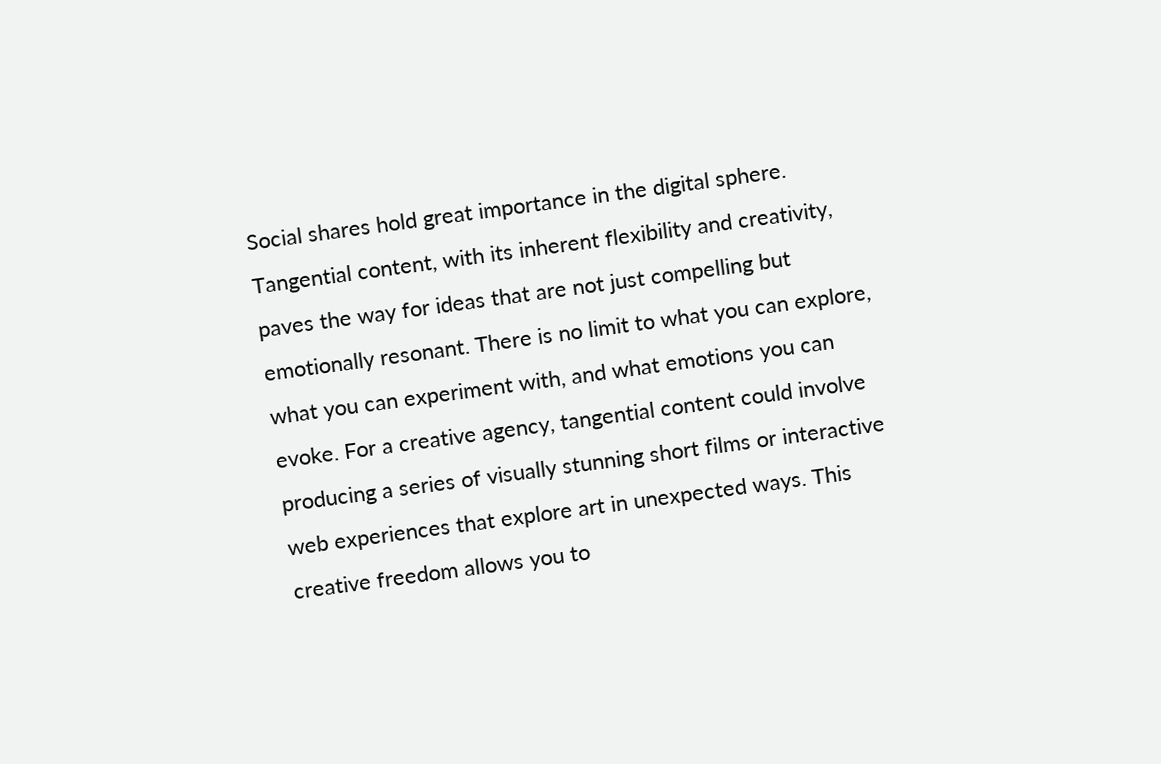Social shares hold great importance in the digital sphere. Tangential content, with its inherent flexibility and creativity, paves the way for ideas that are not just compelling but emotionally resonant. There is no limit to what you can explore, what you can experiment with, and what emotions you can evoke. For a creative agency, tangential content could involve producing a series of visually stunning short films or interactive web experiences that explore art in unexpected ways. This creative freedom allows you to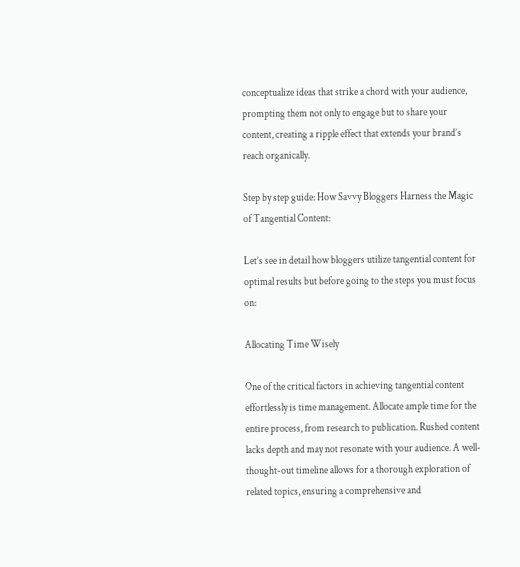conceptualize ideas that strike a chord with your audience, prompting them not only to engage but to share your content, creating a ripple effect that extends your brand’s reach organically.

Step by step guide: How Savvy Bloggers Harness the Magic of Tangential Content:

Let’s see in detail how bloggers utilize tangential content for optimal results but before going to the steps you must focus on:

Allocating Time Wisely

One of the critical factors in achieving tangential content effortlessly is time management. Allocate ample time for the entire process, from research to publication. Rushed content lacks depth and may not resonate with your audience. A well-thought-out timeline allows for a thorough exploration of related topics, ensuring a comprehensive and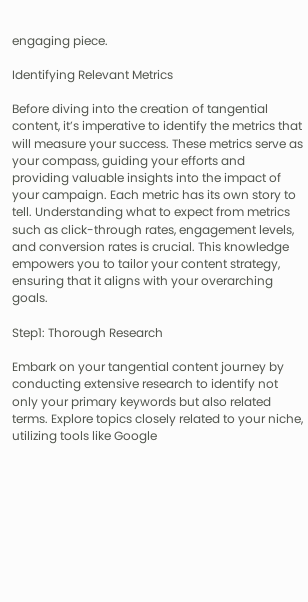engaging piece.

Identifying Relevant Metrics

Before diving into the creation of tangential content, it’s imperative to identify the metrics that will measure your success. These metrics serve as your compass, guiding your efforts and providing valuable insights into the impact of your campaign. Each metric has its own story to tell. Understanding what to expect from metrics such as click-through rates, engagement levels, and conversion rates is crucial. This knowledge empowers you to tailor your content strategy, ensuring that it aligns with your overarching goals.

Step1: Thorough Research

Embark on your tangential content journey by conducting extensive research to identify not only your primary keywords but also related terms. Explore topics closely related to your niche, utilizing tools like Google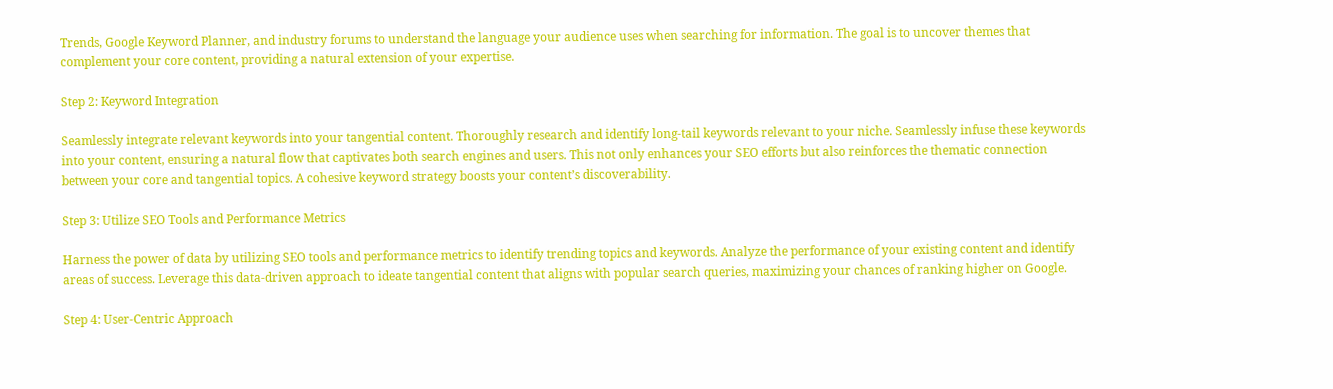Trends, Google Keyword Planner, and industry forums to understand the language your audience uses when searching for information. The goal is to uncover themes that complement your core content, providing a natural extension of your expertise.

Step 2: Keyword Integration

Seamlessly integrate relevant keywords into your tangential content. Thoroughly research and identify long-tail keywords relevant to your niche. Seamlessly infuse these keywords into your content, ensuring a natural flow that captivates both search engines and users. This not only enhances your SEO efforts but also reinforces the thematic connection between your core and tangential topics. A cohesive keyword strategy boosts your content’s discoverability.

Step 3: Utilize SEO Tools and Performance Metrics

Harness the power of data by utilizing SEO tools and performance metrics to identify trending topics and keywords. Analyze the performance of your existing content and identify areas of success. Leverage this data-driven approach to ideate tangential content that aligns with popular search queries, maximizing your chances of ranking higher on Google.

Step 4: User-Centric Approach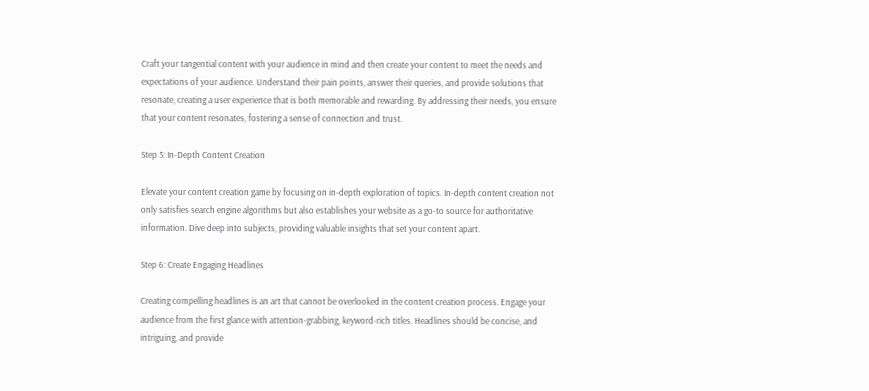Craft your tangential content with your audience in mind and then create your content to meet the needs and expectations of your audience. Understand their pain points, answer their queries, and provide solutions that resonate, creating a user experience that is both memorable and rewarding. By addressing their needs, you ensure that your content resonates, fostering a sense of connection and trust.

Step 5: In-Depth Content Creation

Elevate your content creation game by focusing on in-depth exploration of topics. In-depth content creation not only satisfies search engine algorithms but also establishes your website as a go-to source for authoritative information. Dive deep into subjects, providing valuable insights that set your content apart.

Step 6: Create Engaging Headlines

Creating compelling headlines is an art that cannot be overlooked in the content creation process. Engage your audience from the first glance with attention-grabbing, keyword-rich titles. Headlines should be concise, and intriguing, and provide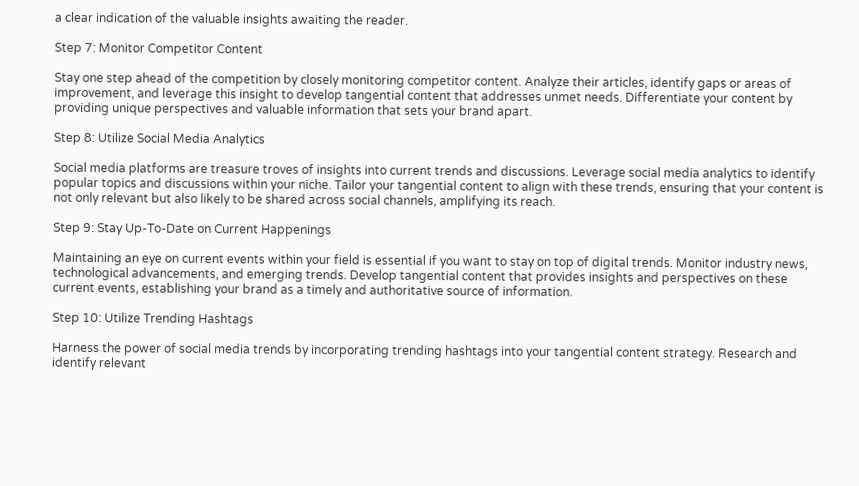a clear indication of the valuable insights awaiting the reader.

Step 7: Monitor Competitor Content

Stay one step ahead of the competition by closely monitoring competitor content. Analyze their articles, identify gaps or areas of improvement, and leverage this insight to develop tangential content that addresses unmet needs. Differentiate your content by providing unique perspectives and valuable information that sets your brand apart.

Step 8: Utilize Social Media Analytics

Social media platforms are treasure troves of insights into current trends and discussions. Leverage social media analytics to identify popular topics and discussions within your niche. Tailor your tangential content to align with these trends, ensuring that your content is not only relevant but also likely to be shared across social channels, amplifying its reach.

Step 9: Stay Up-To-Date on Current Happenings

Maintaining an eye on current events within your field is essential if you want to stay on top of digital trends. Monitor industry news, technological advancements, and emerging trends. Develop tangential content that provides insights and perspectives on these current events, establishing your brand as a timely and authoritative source of information.

Step 10: Utilize Trending Hashtags

Harness the power of social media trends by incorporating trending hashtags into your tangential content strategy. Research and identify relevant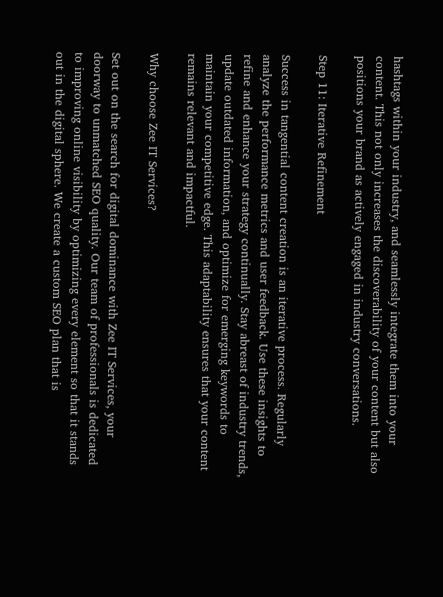hashtags within your industry, and seamlessly integrate them into your content. This not only increases the discoverability of your content but also positions your brand as actively engaged in industry conversations.

Step 11: Iterative Refinement

Success in tangential content creation is an iterative process. Regularly analyze the performance metrics and user feedback. Use these insights to refine and enhance your strategy continually. Stay abreast of industry trends, update outdated information, and optimize for emerging keywords to maintain your competitive edge. This adaptability ensures that your content remains relevant and impactful.

Why choose Zee IT Services?

Set out on the search for digital dominance with Zee IT Services, your doorway to unmatched SEO quality. Our team of professionals is dedicated to improving online visibility by optimizing every element so that it stands out in the digital sphere. We create a custom SEO plan that is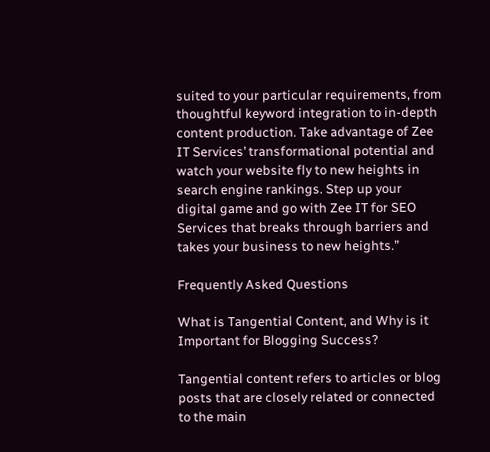suited to your particular requirements, from thoughtful keyword integration to in-depth content production. Take advantage of Zee IT Services’ transformational potential and watch your website fly to new heights in search engine rankings. Step up your digital game and go with Zee IT for SEO Services that breaks through barriers and takes your business to new heights.”

Frequently Asked Questions

What is Tangential Content, and Why is it Important for Blogging Success?

Tangential content refers to articles or blog posts that are closely related or connected to the main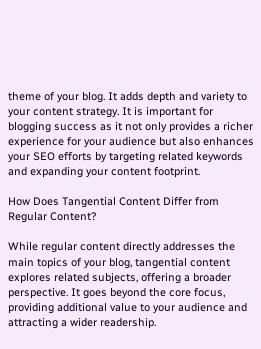theme of your blog. It adds depth and variety to your content strategy. It is important for blogging success as it not only provides a richer experience for your audience but also enhances your SEO efforts by targeting related keywords and expanding your content footprint.

How Does Tangential Content Differ from Regular Content?

While regular content directly addresses the main topics of your blog, tangential content explores related subjects, offering a broader perspective. It goes beyond the core focus, providing additional value to your audience and attracting a wider readership.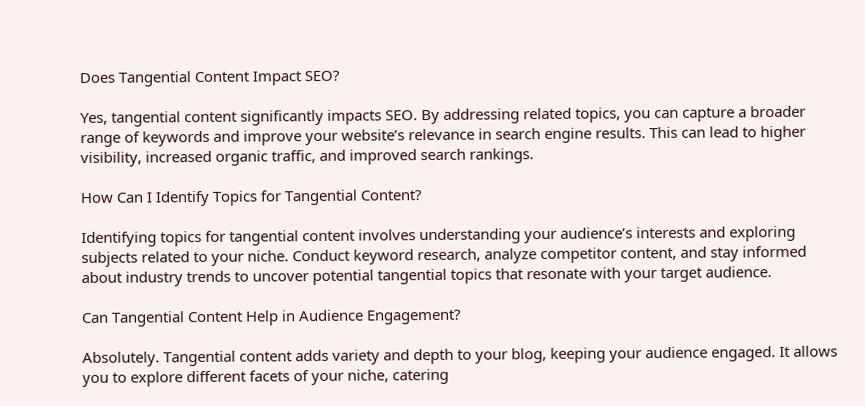Does Tangential Content Impact SEO?

Yes, tangential content significantly impacts SEO. By addressing related topics, you can capture a broader range of keywords and improve your website’s relevance in search engine results. This can lead to higher visibility, increased organic traffic, and improved search rankings.

How Can I Identify Topics for Tangential Content?

Identifying topics for tangential content involves understanding your audience’s interests and exploring subjects related to your niche. Conduct keyword research, analyze competitor content, and stay informed about industry trends to uncover potential tangential topics that resonate with your target audience.

Can Tangential Content Help in Audience Engagement?

Absolutely. Tangential content adds variety and depth to your blog, keeping your audience engaged. It allows you to explore different facets of your niche, catering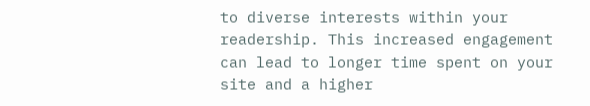to diverse interests within your readership. This increased engagement can lead to longer time spent on your site and a higher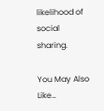likelihood of social sharing.

You May Also Like…